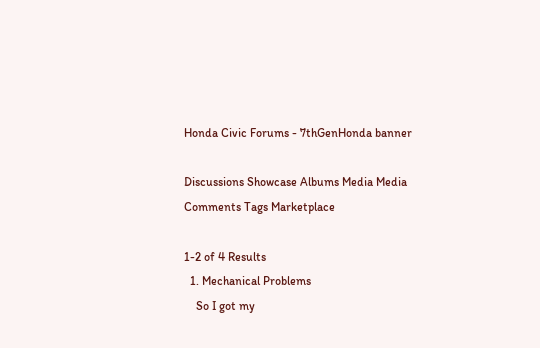Honda Civic Forums - 7thGenHonda banner

Discussions Showcase Albums Media Media Comments Tags Marketplace

1-2 of 4 Results
  1. Mechanical Problems
    So I got my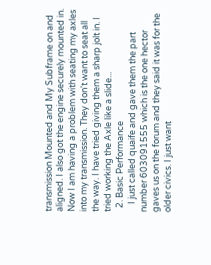transmission Mounted and My Subframe on and aligned. I also got the engine securely mounted in. Now I am having a problem with seating my axles into my transmission. They don't want to seat all the way. I have tried giving them a sharp jolt in. I tried working the Axle like a slide...
  2. Basic Performance
    I just called quaife and gave them the part number 603091555 which is the one hector gaves us on the forum and they said it was for the older civics. I just want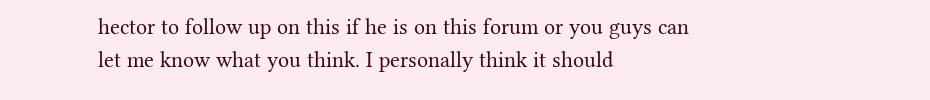hector to follow up on this if he is on this forum or you guys can let me know what you think. I personally think it should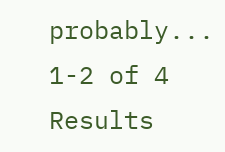probably...
1-2 of 4 Results